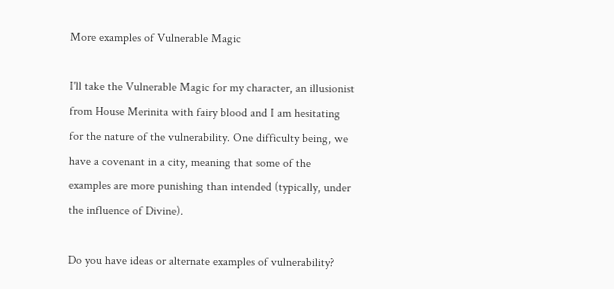More examples of Vulnerable Magic

I'll take the Vulnerable Magic for my character, an illusionist from House Merinita with fairy blood and I am hesitating for the nature of the vulnerability. One difficulty being, we have a covenant in a city, meaning that some of the examples are more punishing than intended (typically, under the influence of Divine).

Do you have ideas or alternate examples of vulnerability?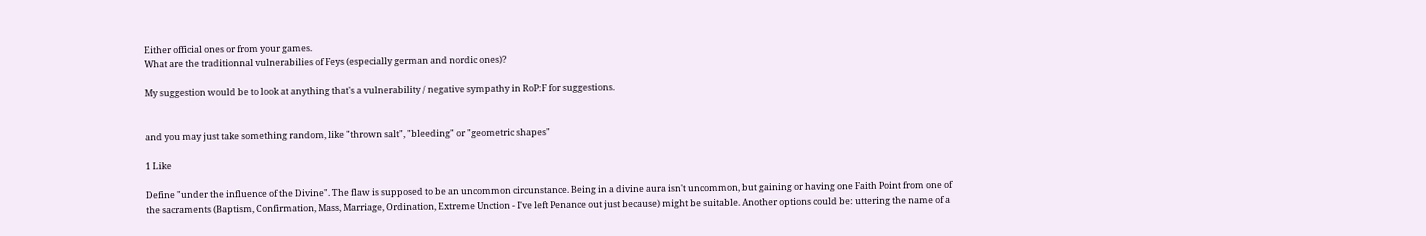Either official ones or from your games.
What are the traditionnal vulnerabilies of Feys (especially german and nordic ones)?

My suggestion would be to look at anything that's a vulnerability / negative sympathy in RoP:F for suggestions.


and you may just take something random, like "thrown salt", "bleeding" or "geometric shapes"

1 Like

Define "under the influence of the Divine". The flaw is supposed to be an uncommon circunstance. Being in a divine aura isn't uncommon, but gaining or having one Faith Point from one of the sacraments (Baptism, Confirmation, Mass, Marriage, Ordination, Extreme Unction - I've left Penance out just because) might be suitable. Another options could be: uttering the name of a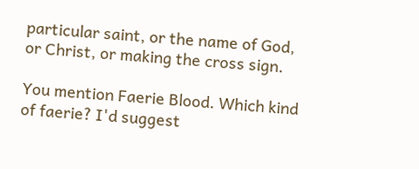particular saint, or the name of God, or Christ, or making the cross sign.

You mention Faerie Blood. Which kind of faerie? I'd suggest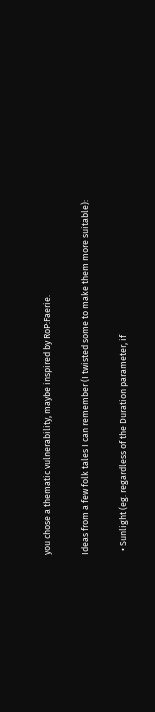you chose a thematic vulnerability, maybe inspired by RoP:Faerie.

Ideas from a few folk tales I can remember (I twisted some to make them more suitable):

  • Sunlight (eg. regardless of the Duration parameter, if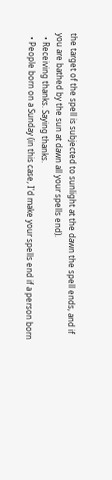the target of the spell is subjected to sunlight at the dawn the spell ends, and if you are bathed by the sun at dawn all your spells end).
  • Receiving thanks. Saying thanks.
  • People born on a Sunday (in this case, I'd make your spells end if a person born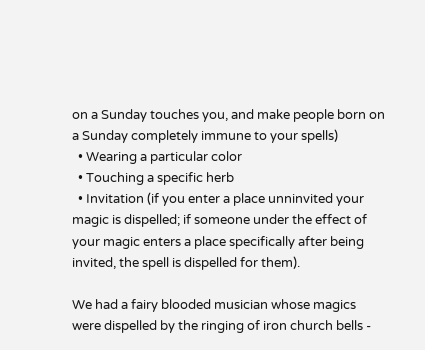on a Sunday touches you, and make people born on a Sunday completely immune to your spells)
  • Wearing a particular color
  • Touching a specific herb
  • Invitation (if you enter a place unninvited your magic is dispelled; if someone under the effect of your magic enters a place specifically after being invited, the spell is dispelled for them).

We had a fairy blooded musician whose magics were dispelled by the ringing of iron church bells -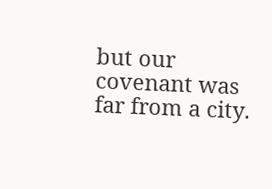but our covenant was far from a city.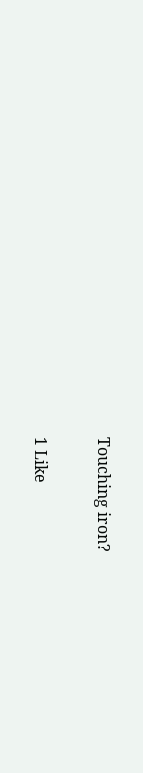Touching iron?

1 Like